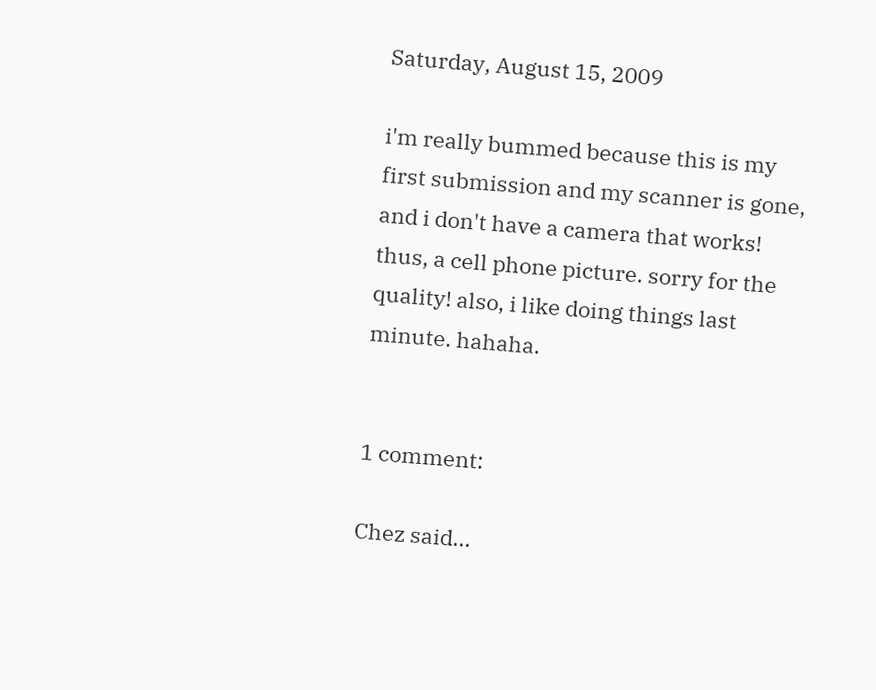Saturday, August 15, 2009

i'm really bummed because this is my first submission and my scanner is gone, and i don't have a camera that works! thus, a cell phone picture. sorry for the quality! also, i like doing things last minute. hahaha.


1 comment:

Chez said...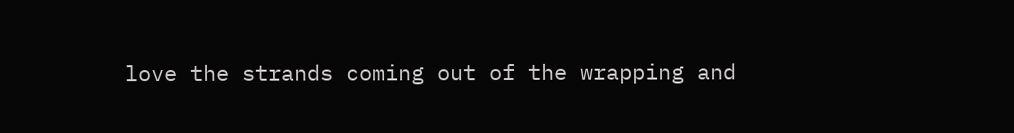love the strands coming out of the wrapping and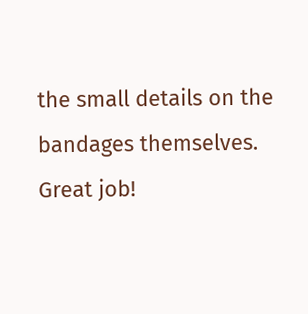the small details on the bandages themselves. Great job!